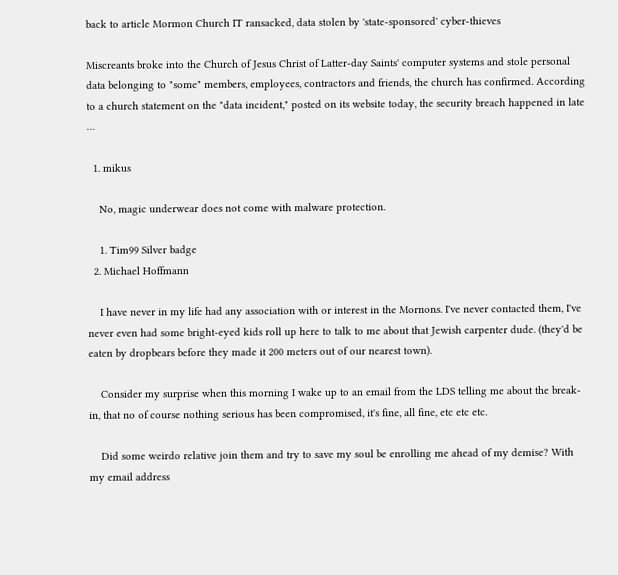back to article Mormon Church IT ransacked, data stolen by 'state-sponsored' cyber-thieves

Miscreants broke into the Church of Jesus Christ of Latter-day Saints' computer systems and stole personal data belonging to "some" members, employees, contractors and friends, the church has confirmed. According to a church statement on the "data incident," posted on its website today, the security breach happened in late …

  1. mikus

    No, magic underwear does not come with malware protection.

    1. Tim99 Silver badge
  2. Michael Hoffmann

    I have never in my life had any association with or interest in the Mornons. I've never contacted them, I've never even had some bright-eyed kids roll up here to talk to me about that Jewish carpenter dude. (they'd be eaten by dropbears before they made it 200 meters out of our nearest town).

    Consider my surprise when this morning I wake up to an email from the LDS telling me about the break-in, that no of course nothing serious has been compromised, it's fine, all fine, etc etc etc.

    Did some weirdo relative join them and try to save my soul be enrolling me ahead of my demise? With my email address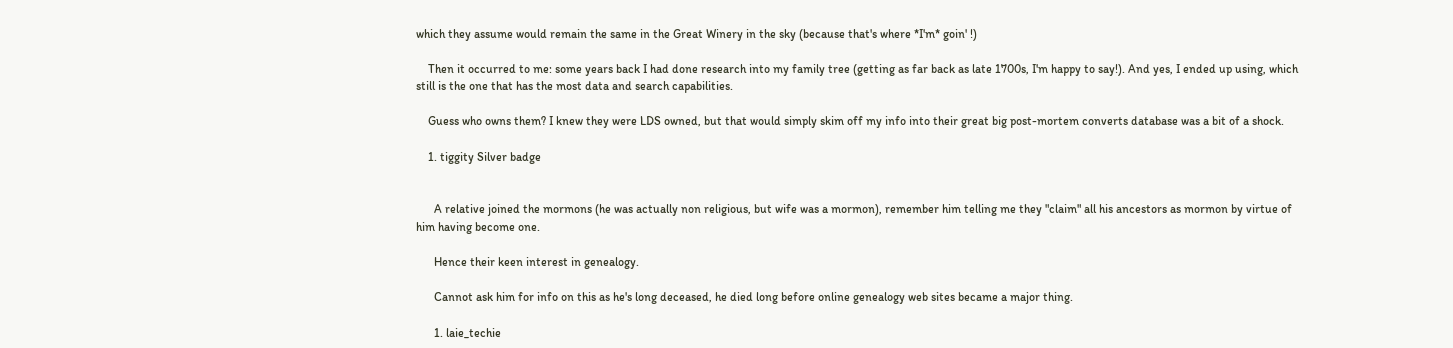which they assume would remain the same in the Great Winery in the sky (because that's where *I'm* goin' !)

    Then it occurred to me: some years back I had done research into my family tree (getting as far back as late 1700s, I'm happy to say!). And yes, I ended up using, which still is the one that has the most data and search capabilities.

    Guess who owns them? I knew they were LDS owned, but that would simply skim off my info into their great big post-mortem converts database was a bit of a shock.

    1. tiggity Silver badge


      A relative joined the mormons (he was actually non religious, but wife was a mormon), remember him telling me they "claim" all his ancestors as mormon by virtue of him having become one.

      Hence their keen interest in genealogy.

      Cannot ask him for info on this as he's long deceased, he died long before online genealogy web sites became a major thing.

      1. laie_techie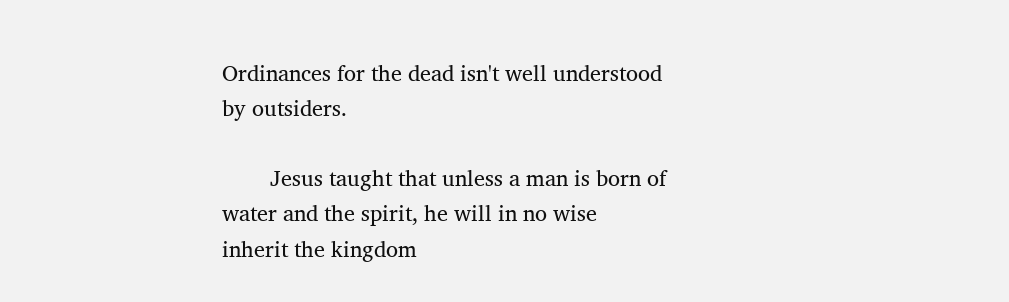Ordinances for the dead isn't well understood by outsiders.

        Jesus taught that unless a man is born of water and the spirit, he will in no wise inherit the kingdom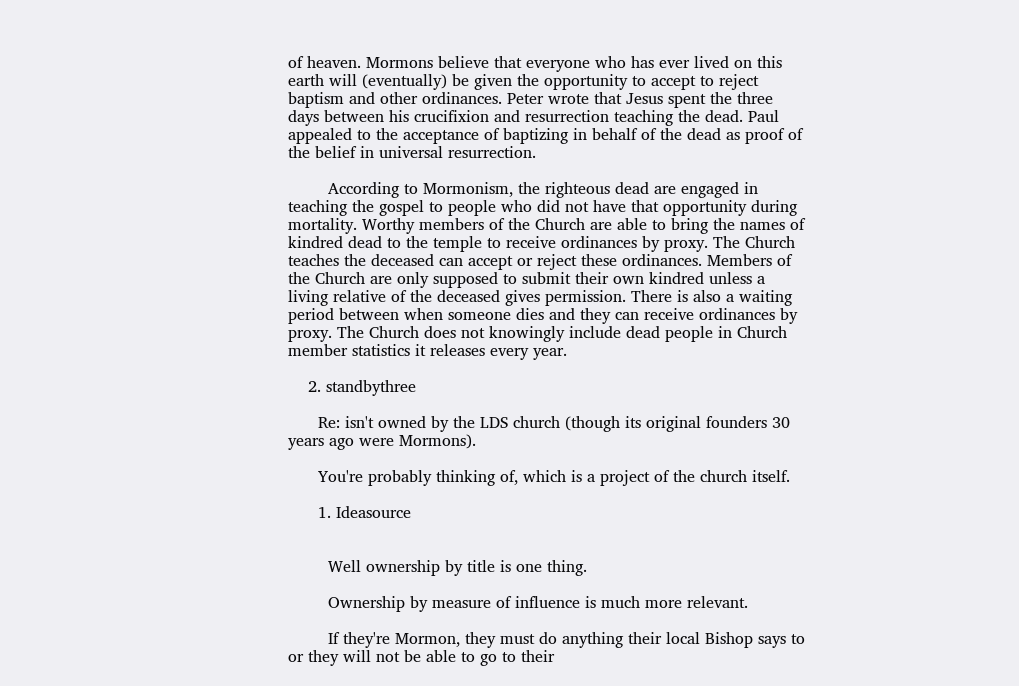of heaven. Mormons believe that everyone who has ever lived on this earth will (eventually) be given the opportunity to accept to reject baptism and other ordinances. Peter wrote that Jesus spent the three days between his crucifixion and resurrection teaching the dead. Paul appealed to the acceptance of baptizing in behalf of the dead as proof of the belief in universal resurrection.

        According to Mormonism, the righteous dead are engaged in teaching the gospel to people who did not have that opportunity during mortality. Worthy members of the Church are able to bring the names of kindred dead to the temple to receive ordinances by proxy. The Church teaches the deceased can accept or reject these ordinances. Members of the Church are only supposed to submit their own kindred unless a living relative of the deceased gives permission. There is also a waiting period between when someone dies and they can receive ordinances by proxy. The Church does not knowingly include dead people in Church member statistics it releases every year.

    2. standbythree

      Re: isn't owned by the LDS church (though its original founders 30 years ago were Mormons).

      You're probably thinking of, which is a project of the church itself.

      1. Ideasource


        Well ownership by title is one thing.

        Ownership by measure of influence is much more relevant.

        If they're Mormon, they must do anything their local Bishop says to or they will not be able to go to their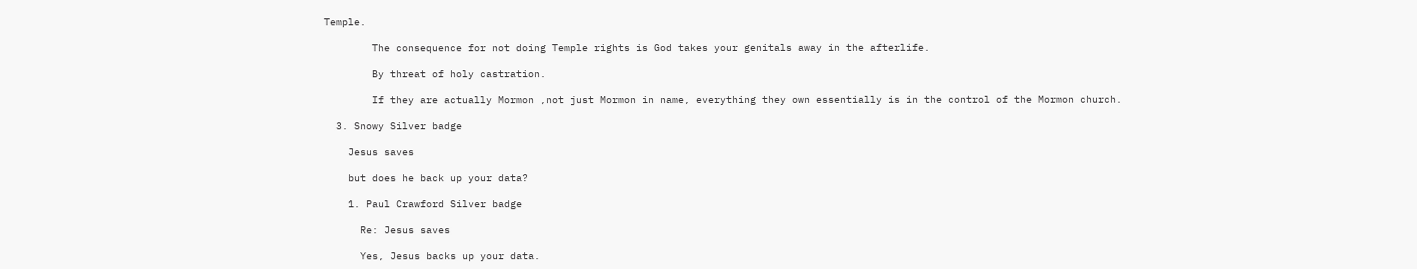Temple.

        The consequence for not doing Temple rights is God takes your genitals away in the afterlife.

        By threat of holy castration.

        If they are actually Mormon ,not just Mormon in name, everything they own essentially is in the control of the Mormon church.

  3. Snowy Silver badge

    Jesus saves

    but does he back up your data?

    1. Paul Crawford Silver badge

      Re: Jesus saves

      Yes, Jesus backs up your data.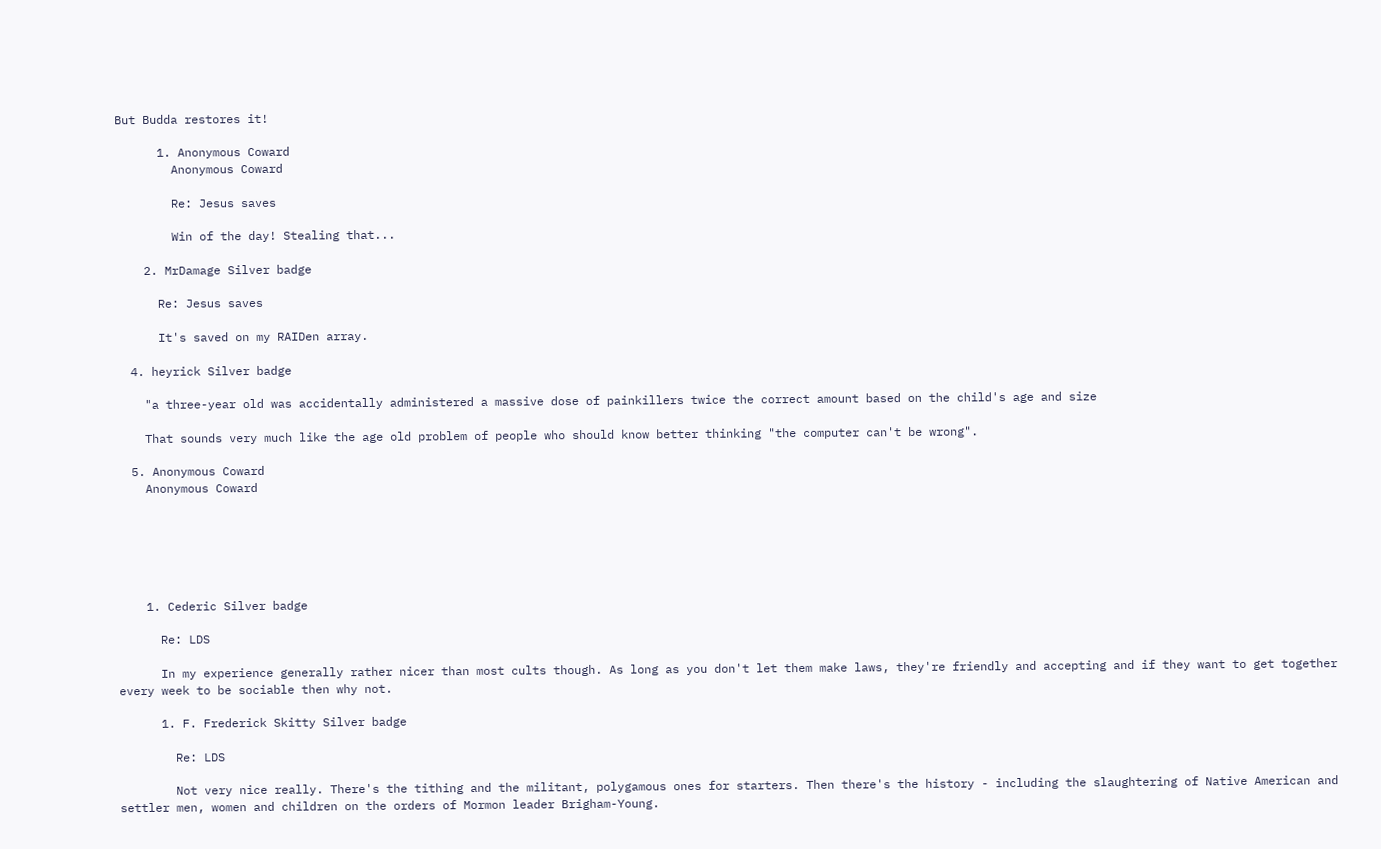But Budda restores it!

      1. Anonymous Coward
        Anonymous Coward

        Re: Jesus saves

        Win of the day! Stealing that...

    2. MrDamage Silver badge

      Re: Jesus saves

      It's saved on my RAIDen array.

  4. heyrick Silver badge

    "a three-year old was accidentally administered a massive dose of painkillers twice the correct amount based on the child's age and size

    That sounds very much like the age old problem of people who should know better thinking "the computer can't be wrong".

  5. Anonymous Coward
    Anonymous Coward






    1. Cederic Silver badge

      Re: LDS

      In my experience generally rather nicer than most cults though. As long as you don't let them make laws, they're friendly and accepting and if they want to get together every week to be sociable then why not.

      1. F. Frederick Skitty Silver badge

        Re: LDS

        Not very nice really. There's the tithing and the militant, polygamous ones for starters. Then there's the history - including the slaughtering of Native American and settler men, women and children on the orders of Mormon leader Brigham-Young.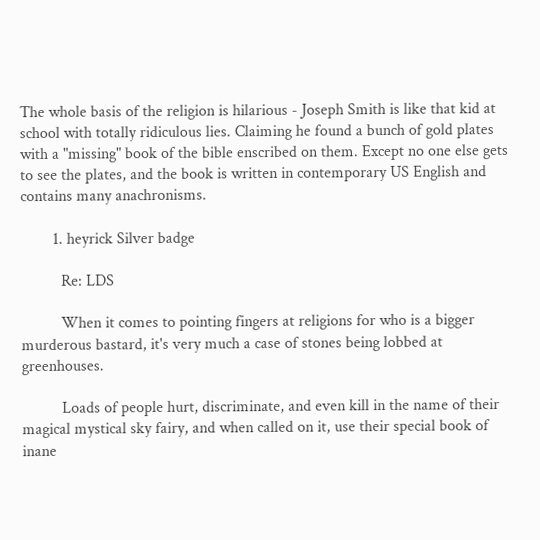The whole basis of the religion is hilarious - Joseph Smith is like that kid at school with totally ridiculous lies. Claiming he found a bunch of gold plates with a "missing" book of the bible enscribed on them. Except no one else gets to see the plates, and the book is written in contemporary US English and contains many anachronisms.

        1. heyrick Silver badge

          Re: LDS

          When it comes to pointing fingers at religions for who is a bigger murderous bastard, it's very much a case of stones being lobbed at greenhouses.

          Loads of people hurt, discriminate, and even kill in the name of their magical mystical sky fairy, and when called on it, use their special book of inane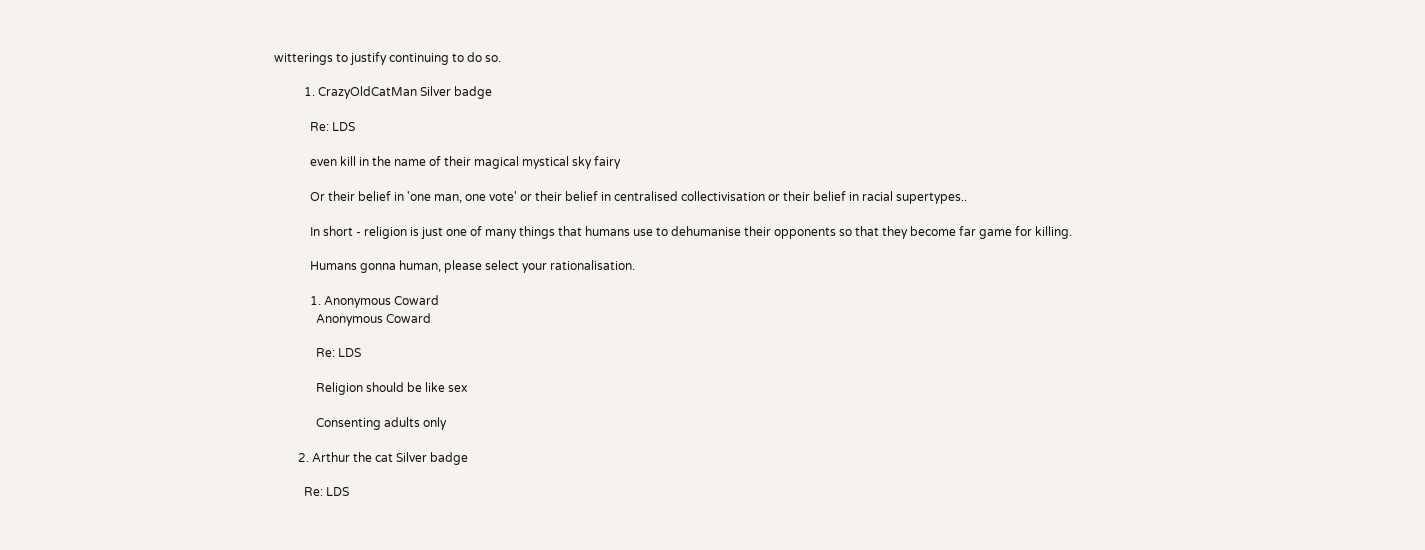witterings to justify continuing to do so.

          1. CrazyOldCatMan Silver badge

            Re: LDS

            even kill in the name of their magical mystical sky fairy

            Or their belief in 'one man, one vote' or their belief in centralised collectivisation or their belief in racial supertypes..

            In short - religion is just one of many things that humans use to dehumanise their opponents so that they become far game for killing.

            Humans gonna human, please select your rationalisation.

            1. Anonymous Coward
              Anonymous Coward

              Re: LDS

              Religion should be like sex

              Consenting adults only

        2. Arthur the cat Silver badge

          Re: LDS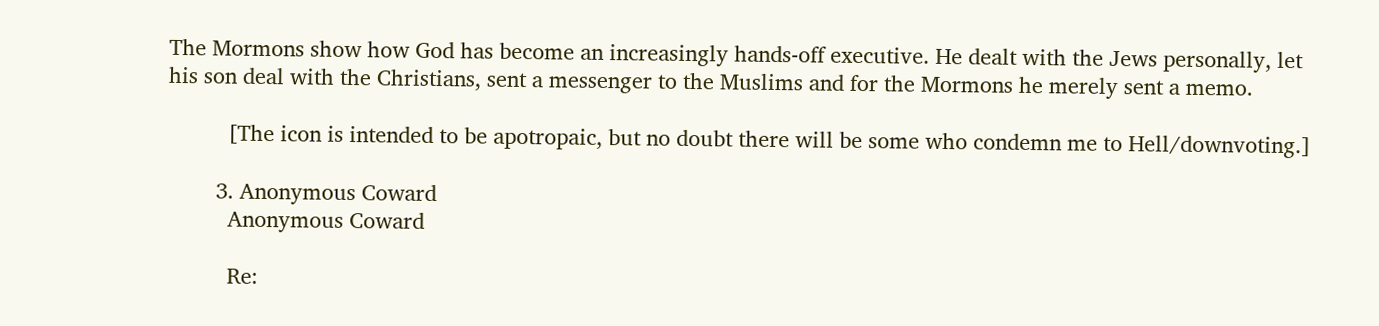The Mormons show how God has become an increasingly hands-off executive. He dealt with the Jews personally, let his son deal with the Christians, sent a messenger to the Muslims and for the Mormons he merely sent a memo.

          [The icon is intended to be apotropaic, but no doubt there will be some who condemn me to Hell/downvoting.]

        3. Anonymous Coward
          Anonymous Coward

          Re: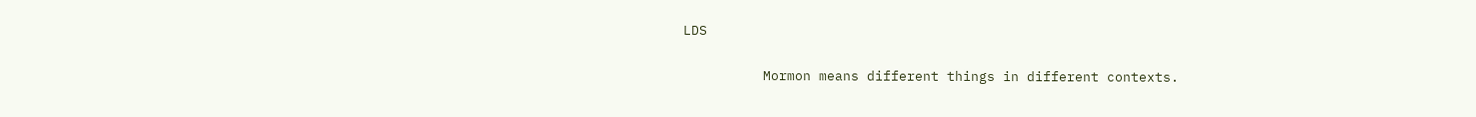LDS

          Mormon means different things in different contexts.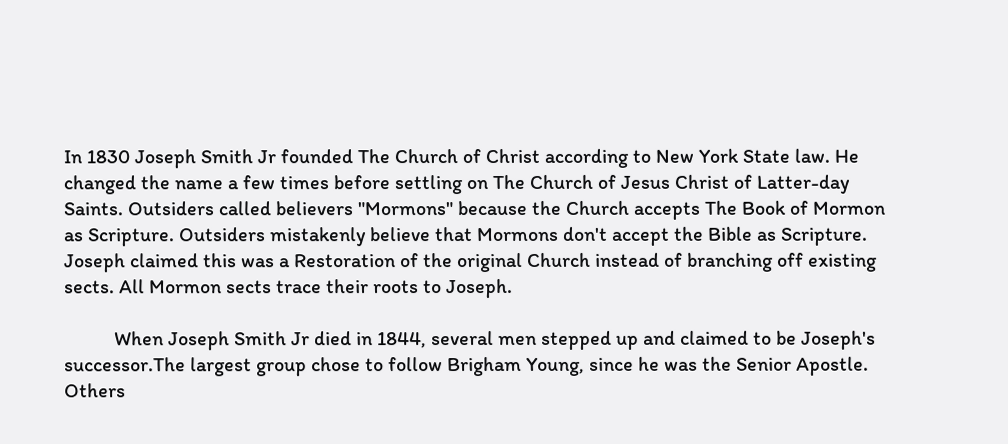In 1830 Joseph Smith Jr founded The Church of Christ according to New York State law. He changed the name a few times before settling on The Church of Jesus Christ of Latter-day Saints. Outsiders called believers "Mormons" because the Church accepts The Book of Mormon as Scripture. Outsiders mistakenly believe that Mormons don't accept the Bible as Scripture. Joseph claimed this was a Restoration of the original Church instead of branching off existing sects. All Mormon sects trace their roots to Joseph.

          When Joseph Smith Jr died in 1844, several men stepped up and claimed to be Joseph's successor.The largest group chose to follow Brigham Young, since he was the Senior Apostle. Others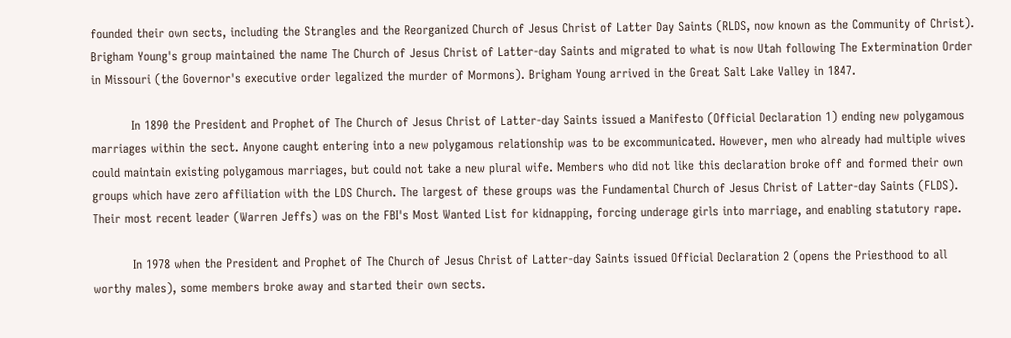founded their own sects, including the Strangles and the Reorganized Church of Jesus Christ of Latter Day Saints (RLDS, now known as the Community of Christ). Brigham Young's group maintained the name The Church of Jesus Christ of Latter-day Saints and migrated to what is now Utah following The Extermination Order in Missouri (the Governor's executive order legalized the murder of Mormons). Brigham Young arrived in the Great Salt Lake Valley in 1847.

          In 1890 the President and Prophet of The Church of Jesus Christ of Latter-day Saints issued a Manifesto (Official Declaration 1) ending new polygamous marriages within the sect. Anyone caught entering into a new polygamous relationship was to be excommunicated. However, men who already had multiple wives could maintain existing polygamous marriages, but could not take a new plural wife. Members who did not like this declaration broke off and formed their own groups which have zero affiliation with the LDS Church. The largest of these groups was the Fundamental Church of Jesus Christ of Latter-day Saints (FLDS). Their most recent leader (Warren Jeffs) was on the FBI's Most Wanted List for kidnapping, forcing underage girls into marriage, and enabling statutory rape.

          In 1978 when the President and Prophet of The Church of Jesus Christ of Latter-day Saints issued Official Declaration 2 (opens the Priesthood to all worthy males), some members broke away and started their own sects.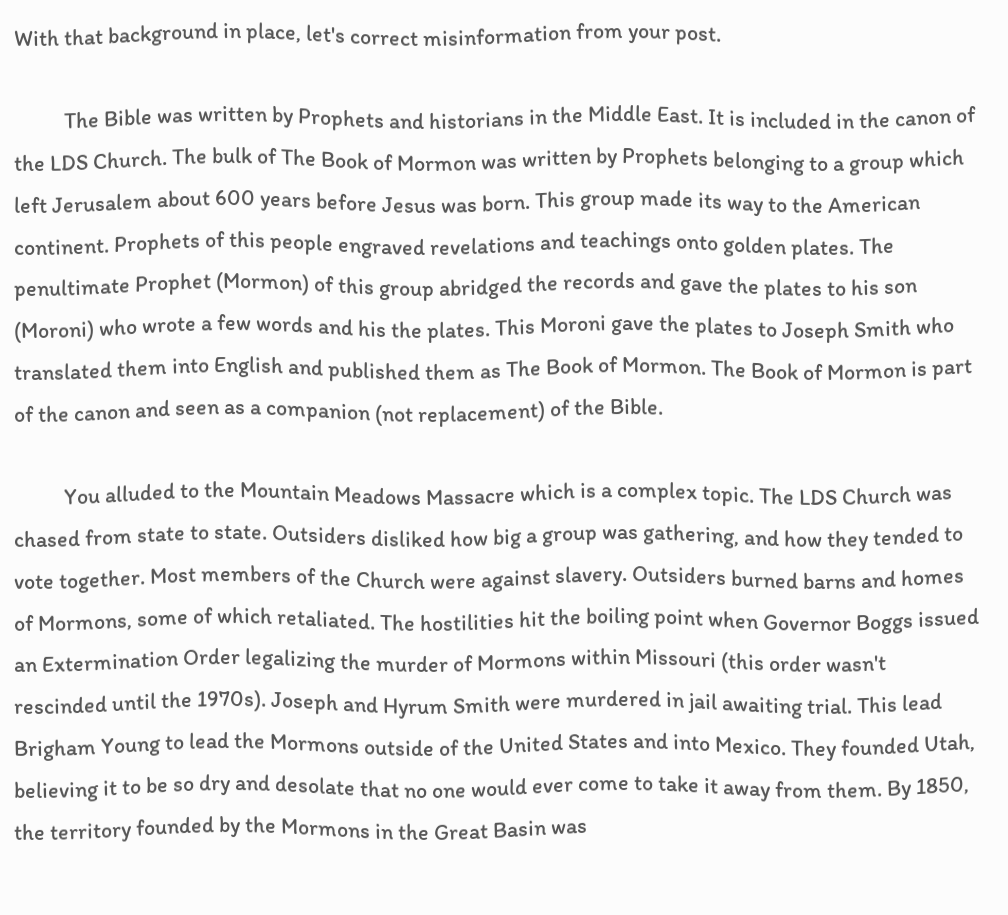With that background in place, let's correct misinformation from your post.

          The Bible was written by Prophets and historians in the Middle East. It is included in the canon of the LDS Church. The bulk of The Book of Mormon was written by Prophets belonging to a group which left Jerusalem about 600 years before Jesus was born. This group made its way to the American continent. Prophets of this people engraved revelations and teachings onto golden plates. The penultimate Prophet (Mormon) of this group abridged the records and gave the plates to his son (Moroni) who wrote a few words and his the plates. This Moroni gave the plates to Joseph Smith who translated them into English and published them as The Book of Mormon. The Book of Mormon is part of the canon and seen as a companion (not replacement) of the Bible.

          You alluded to the Mountain Meadows Massacre which is a complex topic. The LDS Church was chased from state to state. Outsiders disliked how big a group was gathering, and how they tended to vote together. Most members of the Church were against slavery. Outsiders burned barns and homes of Mormons, some of which retaliated. The hostilities hit the boiling point when Governor Boggs issued an Extermination Order legalizing the murder of Mormons within Missouri (this order wasn't rescinded until the 1970s). Joseph and Hyrum Smith were murdered in jail awaiting trial. This lead Brigham Young to lead the Mormons outside of the United States and into Mexico. They founded Utah, believing it to be so dry and desolate that no one would ever come to take it away from them. By 1850, the territory founded by the Mormons in the Great Basin was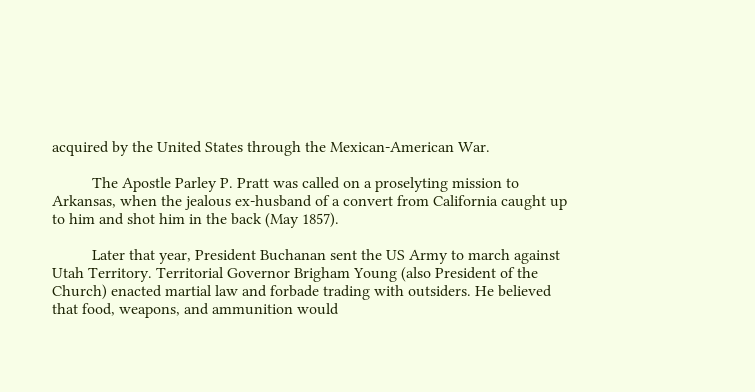acquired by the United States through the Mexican-American War.

          The Apostle Parley P. Pratt was called on a proselyting mission to Arkansas, when the jealous ex-husband of a convert from California caught up to him and shot him in the back (May 1857).

          Later that year, President Buchanan sent the US Army to march against Utah Territory. Territorial Governor Brigham Young (also President of the Church) enacted martial law and forbade trading with outsiders. He believed that food, weapons, and ammunition would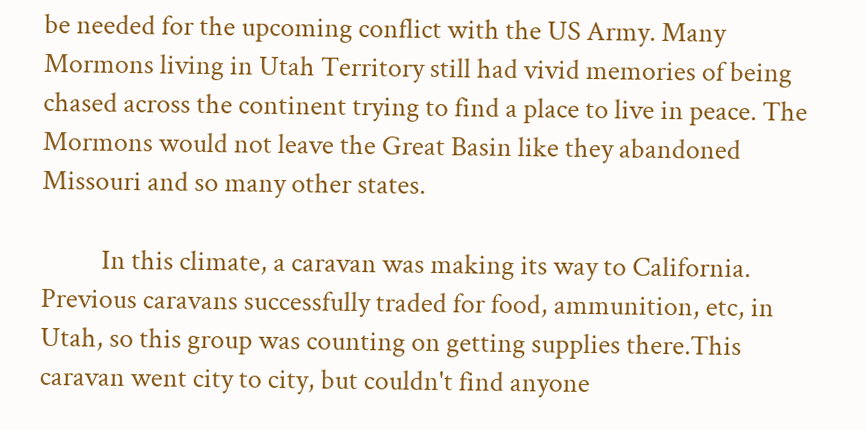be needed for the upcoming conflict with the US Army. Many Mormons living in Utah Territory still had vivid memories of being chased across the continent trying to find a place to live in peace. The Mormons would not leave the Great Basin like they abandoned Missouri and so many other states.

          In this climate, a caravan was making its way to California. Previous caravans successfully traded for food, ammunition, etc, in Utah, so this group was counting on getting supplies there.This caravan went city to city, but couldn't find anyone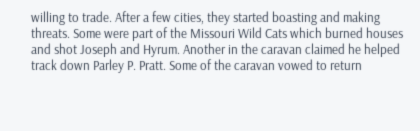willing to trade. After a few cities, they started boasting and making threats. Some were part of the Missouri Wild Cats which burned houses and shot Joseph and Hyrum. Another in the caravan claimed he helped track down Parley P. Pratt. Some of the caravan vowed to return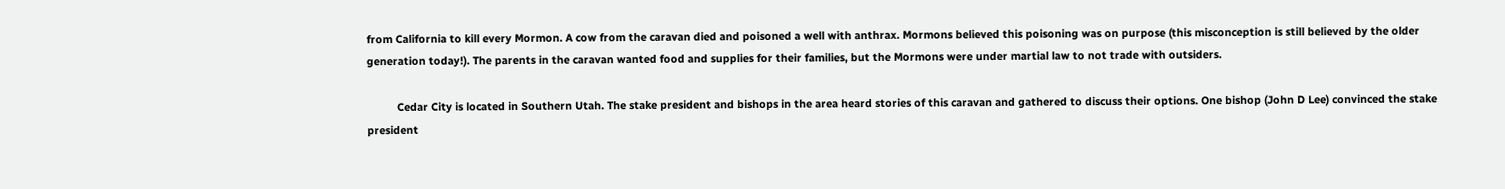from California to kill every Mormon. A cow from the caravan died and poisoned a well with anthrax. Mormons believed this poisoning was on purpose (this misconception is still believed by the older generation today!). The parents in the caravan wanted food and supplies for their families, but the Mormons were under martial law to not trade with outsiders.

          Cedar City is located in Southern Utah. The stake president and bishops in the area heard stories of this caravan and gathered to discuss their options. One bishop (John D Lee) convinced the stake president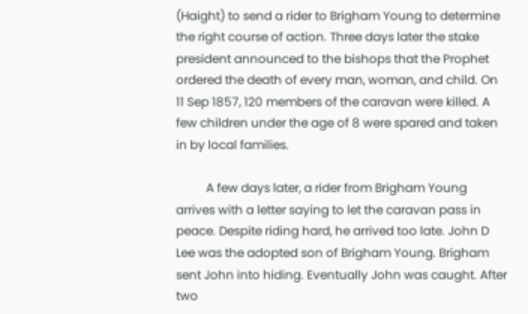(Haight) to send a rider to Brigham Young to determine the right course of action. Three days later the stake president announced to the bishops that the Prophet ordered the death of every man, woman, and child. On 11 Sep 1857, 120 members of the caravan were killed. A few children under the age of 8 were spared and taken in by local families.

          A few days later, a rider from Brigham Young arrives with a letter saying to let the caravan pass in peace. Despite riding hard, he arrived too late. John D Lee was the adopted son of Brigham Young. Brigham sent John into hiding. Eventually John was caught. After two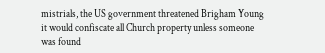mistrials, the US government threatened Brigham Young it would confiscate all Church property unless someone was found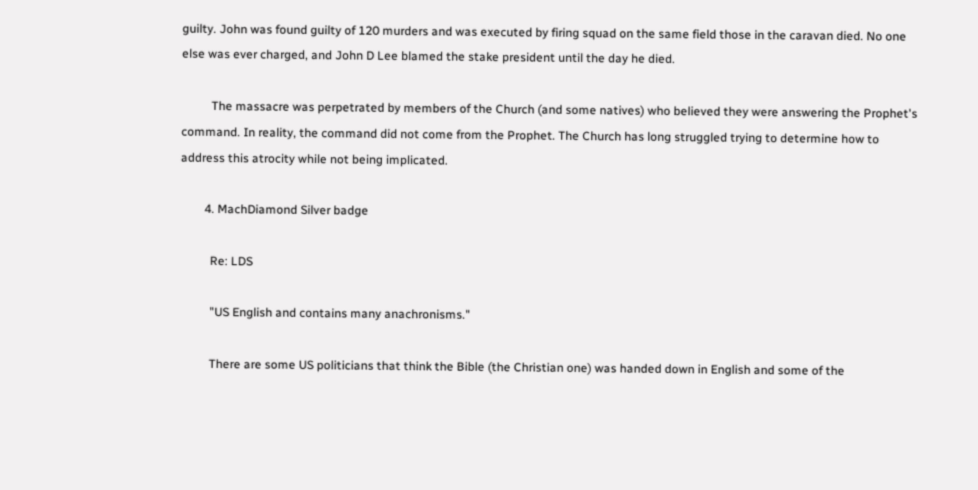guilty. John was found guilty of 120 murders and was executed by firing squad on the same field those in the caravan died. No one else was ever charged, and John D Lee blamed the stake president until the day he died.

          The massacre was perpetrated by members of the Church (and some natives) who believed they were answering the Prophet's command. In reality, the command did not come from the Prophet. The Church has long struggled trying to determine how to address this atrocity while not being implicated.

        4. MachDiamond Silver badge

          Re: LDS

          "US English and contains many anachronisms."

          There are some US politicians that think the Bible (the Christian one) was handed down in English and some of the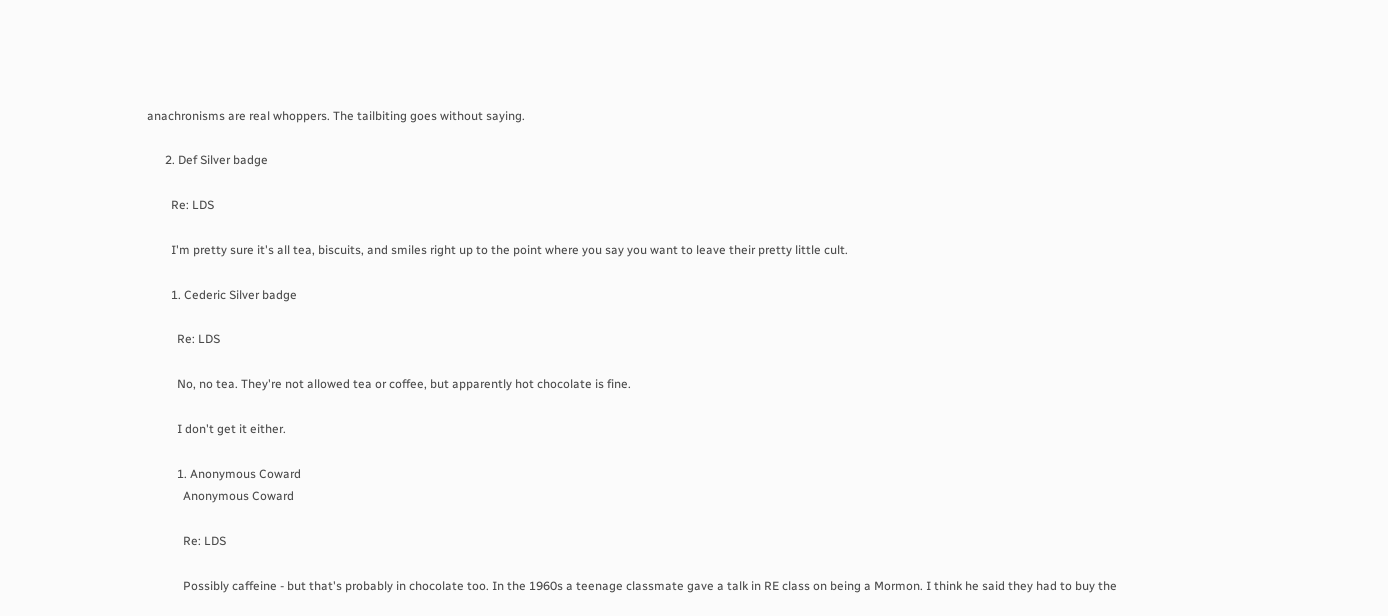anachronisms are real whoppers. The tailbiting goes without saying.

      2. Def Silver badge

        Re: LDS

        I'm pretty sure it's all tea, biscuits, and smiles right up to the point where you say you want to leave their pretty little cult.

        1. Cederic Silver badge

          Re: LDS

          No, no tea. They're not allowed tea or coffee, but apparently hot chocolate is fine.

          I don't get it either.

          1. Anonymous Coward
            Anonymous Coward

            Re: LDS

            Possibly caffeine - but that's probably in chocolate too. In the 1960s a teenage classmate gave a talk in RE class on being a Mormon. I think he said they had to buy the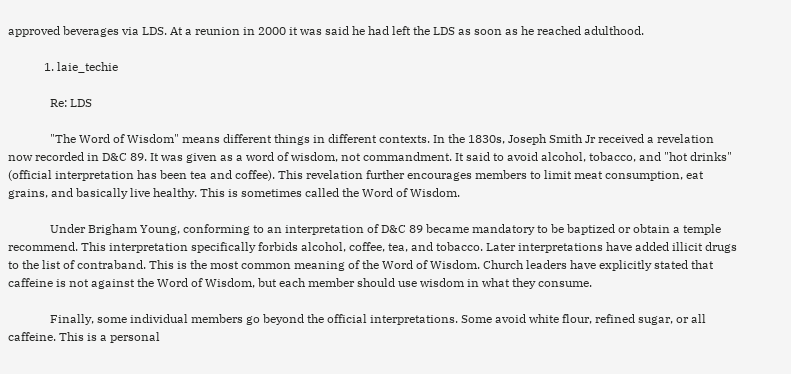approved beverages via LDS. At a reunion in 2000 it was said he had left the LDS as soon as he reached adulthood.

            1. laie_techie

              Re: LDS

              "The Word of Wisdom" means different things in different contexts. In the 1830s, Joseph Smith Jr received a revelation now recorded in D&C 89. It was given as a word of wisdom, not commandment. It said to avoid alcohol, tobacco, and "hot drinks" (official interpretation has been tea and coffee). This revelation further encourages members to limit meat consumption, eat grains, and basically live healthy. This is sometimes called the Word of Wisdom.

              Under Brigham Young, conforming to an interpretation of D&C 89 became mandatory to be baptized or obtain a temple recommend. This interpretation specifically forbids alcohol, coffee, tea, and tobacco. Later interpretations have added illicit drugs to the list of contraband. This is the most common meaning of the Word of Wisdom. Church leaders have explicitly stated that caffeine is not against the Word of Wisdom, but each member should use wisdom in what they consume.

              Finally, some individual members go beyond the official interpretations. Some avoid white flour, refined sugar, or all caffeine. This is a personal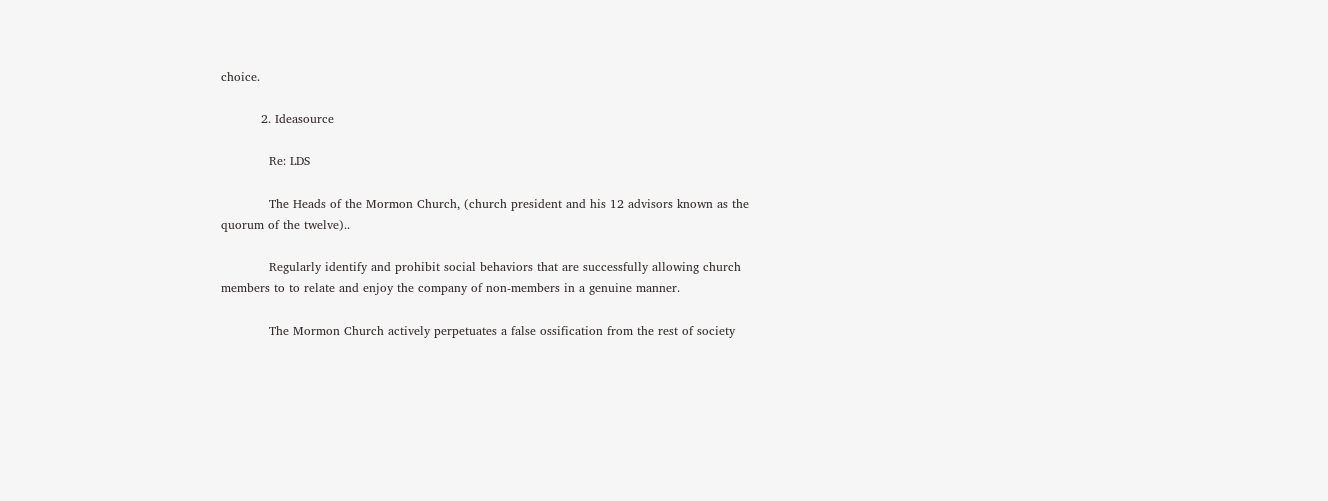choice.

          2. Ideasource

            Re: LDS

            The Heads of the Mormon Church, (church president and his 12 advisors known as the quorum of the twelve)..

            Regularly identify and prohibit social behaviors that are successfully allowing church members to to relate and enjoy the company of non-members in a genuine manner.

            The Mormon Church actively perpetuates a false ossification from the rest of society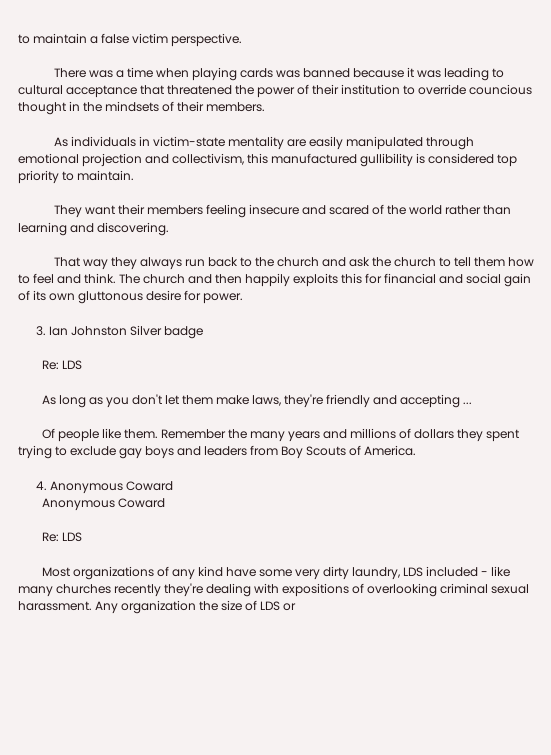to maintain a false victim perspective.

            There was a time when playing cards was banned because it was leading to cultural acceptance that threatened the power of their institution to override councious thought in the mindsets of their members.

            As individuals in victim-state mentality are easily manipulated through emotional projection and collectivism, this manufactured gullibility is considered top priority to maintain.

            They want their members feeling insecure and scared of the world rather than learning and discovering.

            That way they always run back to the church and ask the church to tell them how to feel and think. The church and then happily exploits this for financial and social gain of its own gluttonous desire for power.

      3. Ian Johnston Silver badge

        Re: LDS

        As long as you don't let them make laws, they're friendly and accepting ...

        Of people like them. Remember the many years and millions of dollars they spent trying to exclude gay boys and leaders from Boy Scouts of America.

      4. Anonymous Coward
        Anonymous Coward

        Re: LDS

        Most organizations of any kind have some very dirty laundry, LDS included - like many churches recently they're dealing with expositions of overlooking criminal sexual harassment. Any organization the size of LDS or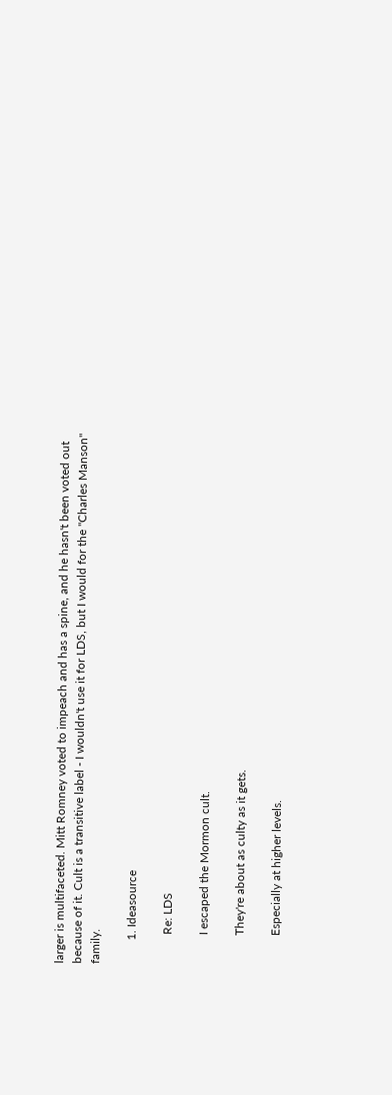larger is multifaceted. Mitt Romney voted to impeach and has a spine, and he hasn't been voted out because of it. Cult is a transitive label - I wouldn't use it for LDS, but I would for the "Charles Manson" family.

        1. Ideasource

          Re: LDS

          I escaped the Mormon cult.

          They're about as culty as it gets.

          Especially at higher levels.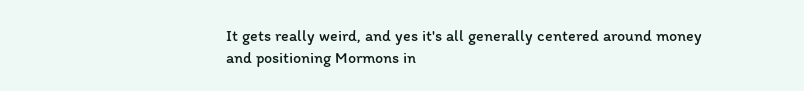It gets really weird, and yes it's all generally centered around money and positioning Mormons in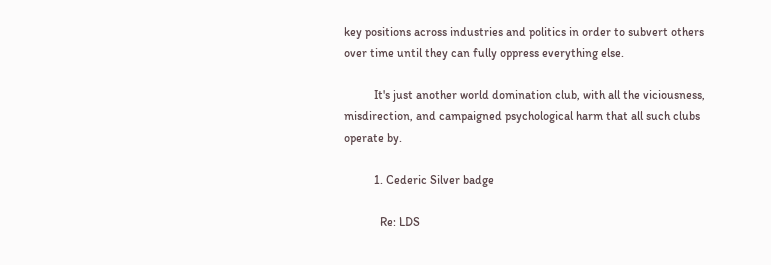key positions across industries and politics in order to subvert others over time until they can fully oppress everything else.

          It's just another world domination club, with all the viciousness, misdirection, and campaigned psychological harm that all such clubs operate by.

          1. Cederic Silver badge

            Re: LDS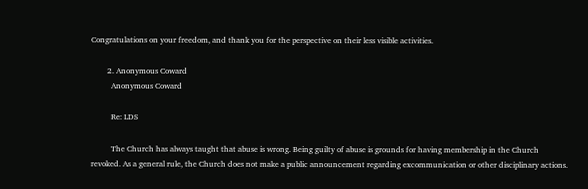Congratulations on your freedom, and thank you for the perspective on their less visible activities.

        2. Anonymous Coward
          Anonymous Coward

          Re: LDS

          The Church has always taught that abuse is wrong. Being guilty of abuse is grounds for having membership in the Church revoked. As a general rule, the Church does not make a public announcement regarding excommunication or other disciplinary actions.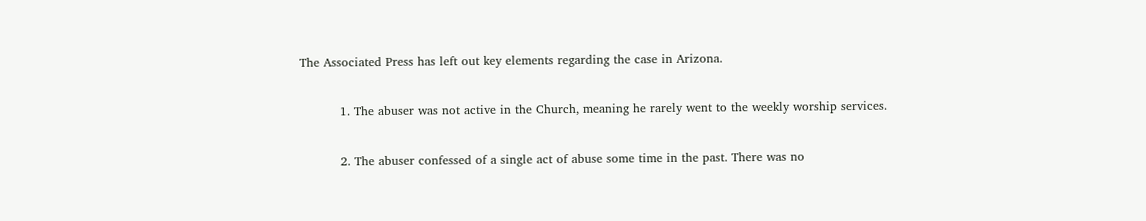The Associated Press has left out key elements regarding the case in Arizona.

          1. The abuser was not active in the Church, meaning he rarely went to the weekly worship services.

          2. The abuser confessed of a single act of abuse some time in the past. There was no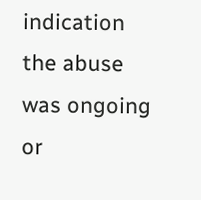indication the abuse was ongoing or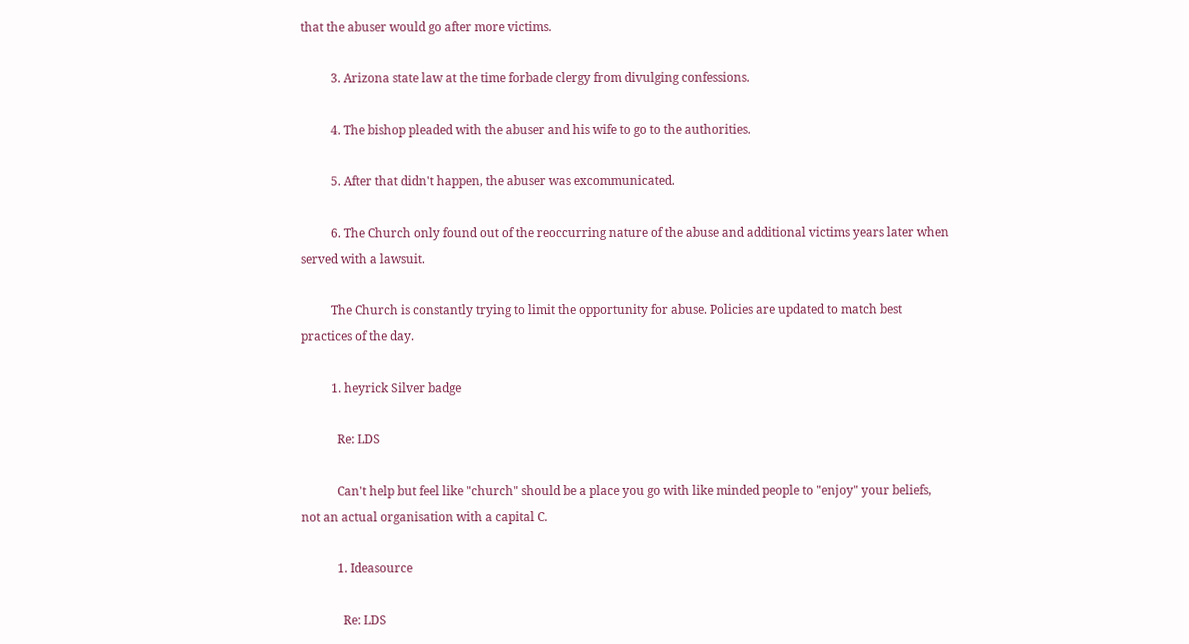that the abuser would go after more victims.

          3. Arizona state law at the time forbade clergy from divulging confessions.

          4. The bishop pleaded with the abuser and his wife to go to the authorities.

          5. After that didn't happen, the abuser was excommunicated.

          6. The Church only found out of the reoccurring nature of the abuse and additional victims years later when served with a lawsuit.

          The Church is constantly trying to limit the opportunity for abuse. Policies are updated to match best practices of the day.

          1. heyrick Silver badge

            Re: LDS

            Can't help but feel like "church" should be a place you go with like minded people to "enjoy" your beliefs, not an actual organisation with a capital C.

            1. Ideasource

              Re: LDS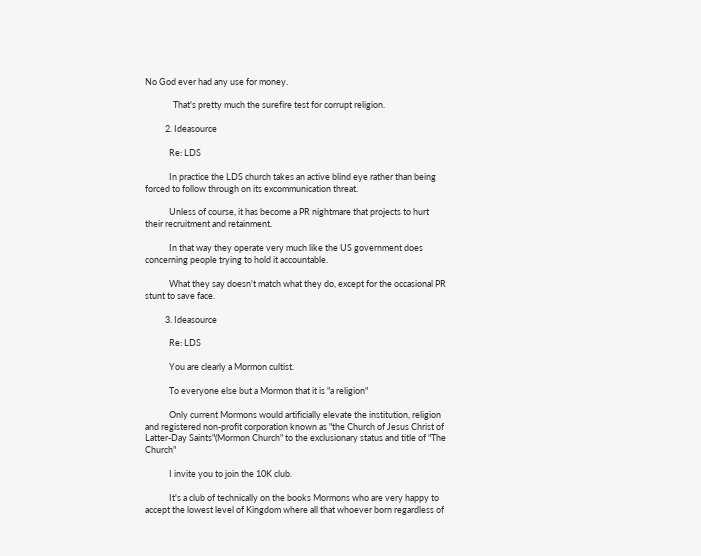No God ever had any use for money.

              That's pretty much the surefire test for corrupt religion.

          2. Ideasource

            Re: LDS

            In practice the LDS church takes an active blind eye rather than being forced to follow through on its excommunication threat.

            Unless of course, it has become a PR nightmare that projects to hurt their recruitment and retainment.

            In that way they operate very much like the US government does concerning people trying to hold it accountable.

            What they say doesn't match what they do, except for the occasional PR stunt to save face.

          3. Ideasource

            Re: LDS

            You are clearly a Mormon cultist.

            To everyone else but a Mormon that it is "a religion"

            Only current Mormons would artificially elevate the institution, religion and registered non-profit corporation known as "the Church of Jesus Christ of Latter-Day Saints"(Mormon Church" to the exclusionary status and title of "The Church"

            I invite you to join the 10K club.

            It's a club of technically on the books Mormons who are very happy to accept the lowest level of Kingdom where all that whoever born regardless of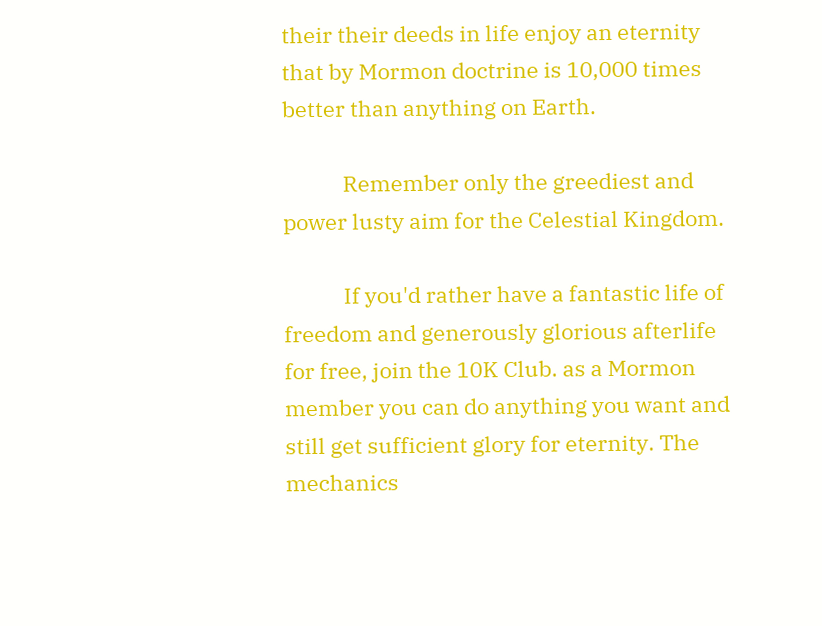their their deeds in life enjoy an eternity that by Mormon doctrine is 10,000 times better than anything on Earth.

            Remember only the greediest and power lusty aim for the Celestial Kingdom.

            If you'd rather have a fantastic life of freedom and generously glorious afterlife for free, join the 10K Club. as a Mormon member you can do anything you want and still get sufficient glory for eternity. The mechanics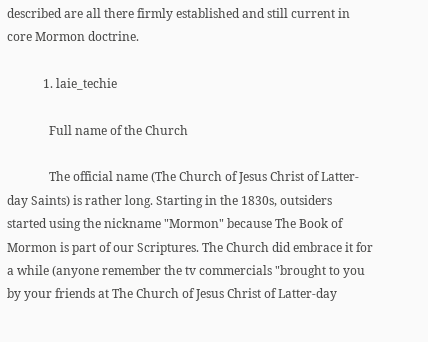described are all there firmly established and still current in core Mormon doctrine.

            1. laie_techie

              Full name of the Church

              The official name (The Church of Jesus Christ of Latter-day Saints) is rather long. Starting in the 1830s, outsiders started using the nickname "Mormon" because The Book of Mormon is part of our Scriptures. The Church did embrace it for a while (anyone remember the tv commercials "brought to you by your friends at The Church of Jesus Christ of Latter-day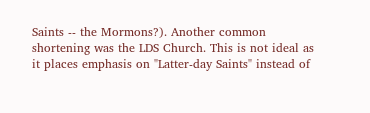Saints -- the Mormons?). Another common shortening was the LDS Church. This is not ideal as it places emphasis on "Latter-day Saints" instead of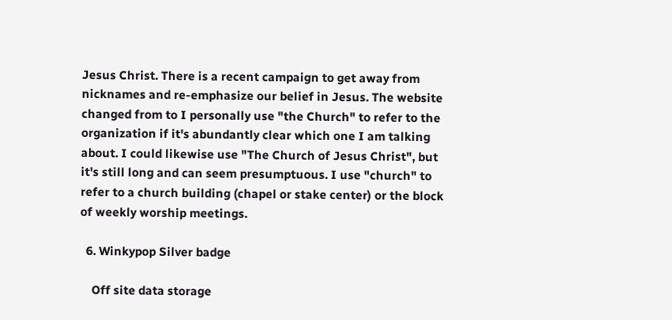Jesus Christ. There is a recent campaign to get away from nicknames and re-emphasize our belief in Jesus. The website changed from to I personally use "the Church" to refer to the organization if it's abundantly clear which one I am talking about. I could likewise use "The Church of Jesus Christ", but it's still long and can seem presumptuous. I use "church" to refer to a church building (chapel or stake center) or the block of weekly worship meetings.

  6. Winkypop Silver badge

    Off site data storage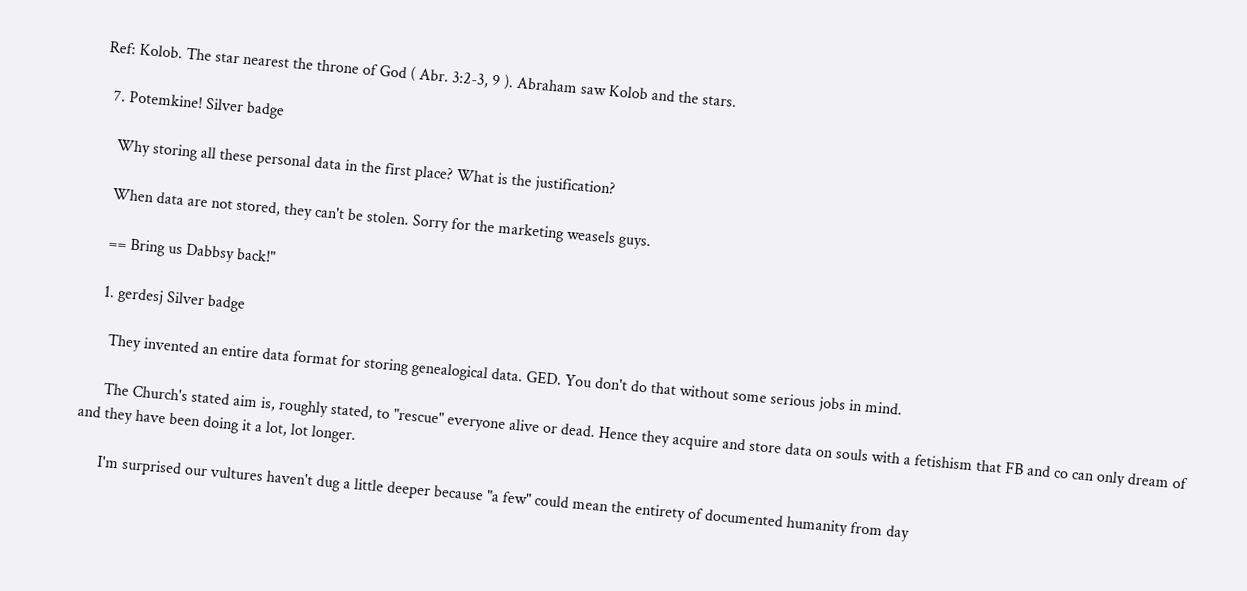Ref: Kolob. The star nearest the throne of God ( Abr. 3:2-3, 9 ). Abraham saw Kolob and the stars.

  7. Potemkine! Silver badge

    Why storing all these personal data in the first place? What is the justification?

    When data are not stored, they can't be stolen. Sorry for the marketing weasels guys.

    == Bring us Dabbsy back!"

    1. gerdesj Silver badge

      They invented an entire data format for storing genealogical data. GED. You don't do that without some serious jobs in mind.

      The Church's stated aim is, roughly stated, to "rescue" everyone alive or dead. Hence they acquire and store data on souls with a fetishism that FB and co can only dream of and they have been doing it a lot, lot longer.

      I'm surprised our vultures haven't dug a little deeper because "a few" could mean the entirety of documented humanity from day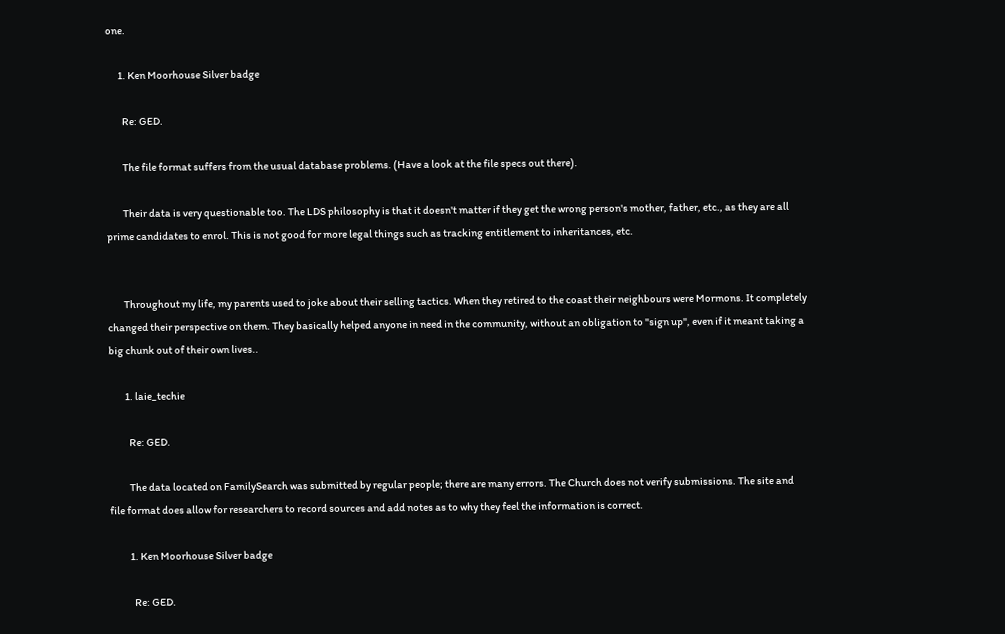one.

      1. Ken Moorhouse Silver badge

        Re: GED.

        The file format suffers from the usual database problems. (Have a look at the file specs out there).

        Their data is very questionable too. The LDS philosophy is that it doesn't matter if they get the wrong person's mother, father, etc., as they are all prime candidates to enrol. This is not good for more legal things such as tracking entitlement to inheritances, etc.


        Throughout my life, my parents used to joke about their selling tactics. When they retired to the coast their neighbours were Mormons. It completely changed their perspective on them. They basically helped anyone in need in the community, without an obligation to "sign up", even if it meant taking a big chunk out of their own lives..

        1. laie_techie

          Re: GED.

          The data located on FamilySearch was submitted by regular people; there are many errors. The Church does not verify submissions. The site and file format does allow for researchers to record sources and add notes as to why they feel the information is correct.

          1. Ken Moorhouse Silver badge

            Re: GED.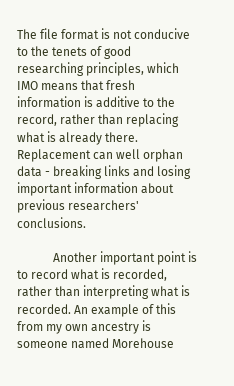The file format is not conducive to the tenets of good researching principles, which IMO means that fresh information is additive to the record, rather than replacing what is already there. Replacement can well orphan data - breaking links and losing important information about previous researchers' conclusions.

            Another important point is to record what is recorded, rather than interpreting what is recorded. An example of this from my own ancestry is someone named Morehouse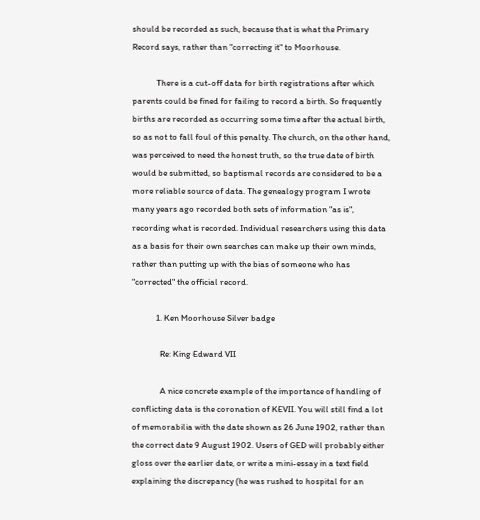should be recorded as such, because that is what the Primary Record says, rather than "correcting it" to Moorhouse.

            There is a cut-off data for birth registrations after which parents could be fined for failing to record a birth. So frequently births are recorded as occurring some time after the actual birth, so as not to fall foul of this penalty. The church, on the other hand, was perceived to need the honest truth, so the true date of birth would be submitted, so baptismal records are considered to be a more reliable source of data. The genealogy program I wrote many years ago recorded both sets of information "as is", recording what is recorded. Individual researchers using this data as a basis for their own searches can make up their own minds, rather than putting up with the bias of someone who has "corrected" the official record.

            1. Ken Moorhouse Silver badge

              Re: King Edward VII

              A nice concrete example of the importance of handling of conflicting data is the coronation of KEVII. You will still find a lot of memorabilia with the date shown as 26 June 1902, rather than the correct date 9 August 1902. Users of GED will probably either gloss over the earlier date, or write a mini-essay in a text field explaining the discrepancy (he was rushed to hospital for an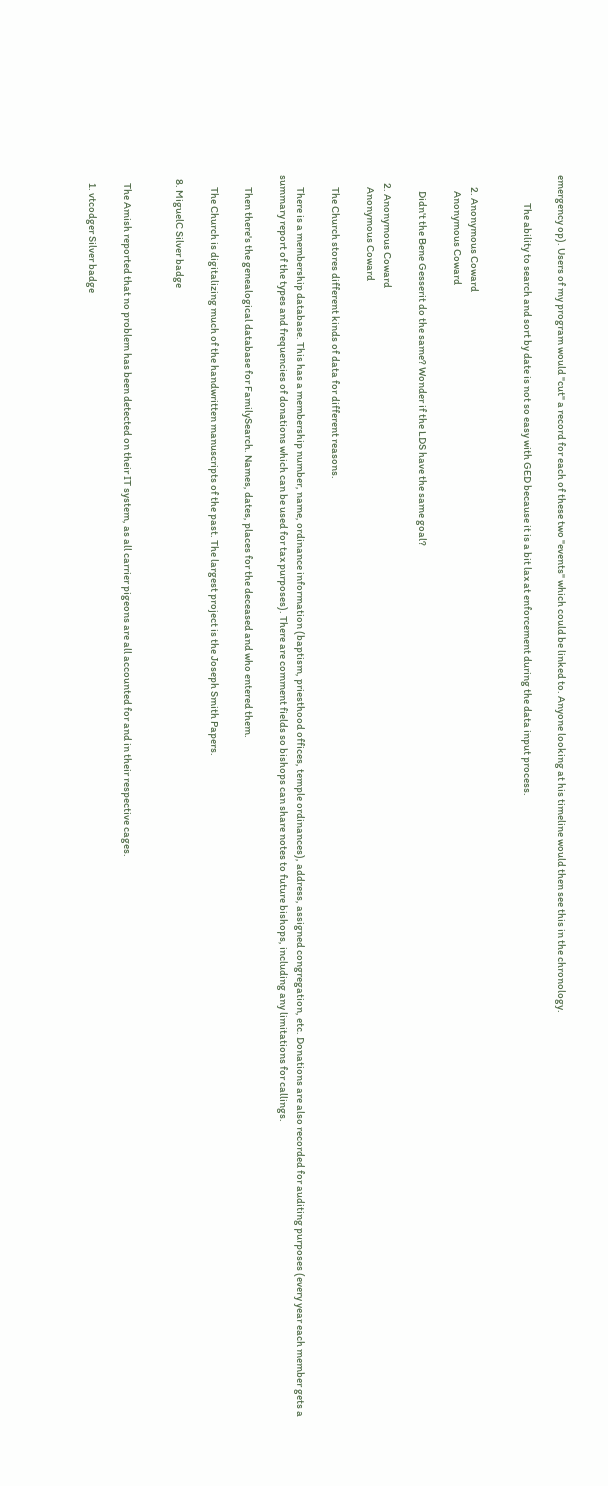emergency op). Users of my program would "cut" a record for each of these two "events" which could be linked to. Anyone looking at his timeline would then see this in the chronology.

              The ability to search and sort by date is not so easy with GED because it is a bit lax at enforcement during the data input process.


      2. Anonymous Coward
        Anonymous Coward

        Didn't the Bene Gesserit do the same? Wonder if the LDS have the same goal?

    2. Anonymous Coward
      Anonymous Coward

      The Church stores different kinds of data for different reasons.

      There is a membership database. This has a membership number, name, ordinance information (baptism, priesthood offices, temple ordinances), address, assigned congregation, etc. Donations are also recorded for auditing purposes (every year each member gets a summary report of the types and frequencies of donations which can be used for tax purposes). There are comment fields so bishops can share notes to future bishops, including any limitations for callings.

      Then there's the genealogical database for FamilySearch. Names, dates, places for the deceased and who entered them.

      The Church is digitalizing much of the handwritten manuscripts of the past. The largest project is the Joseph Smith Papers.

  8. MiguelC Silver badge


    The Amish reported that no problem has been detected on their IT system, as all carrier pigeons are all accounted for and in their respective cages.

    1. vtcodger Silver badge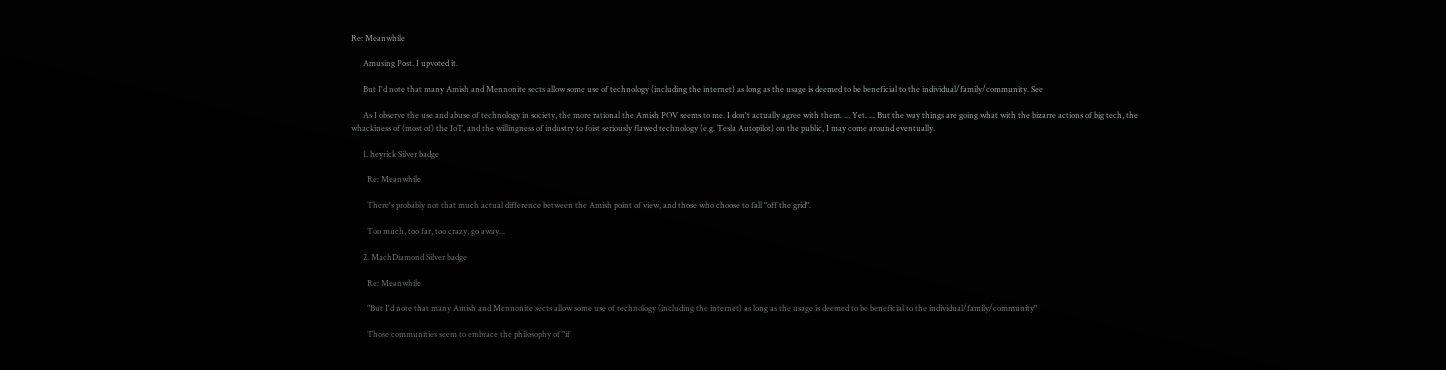Re: Meanwhile

      Amusing Post. I upvoted it.

      But I'd note that many Amish and Mennonite sects allow some use of technology (including the internet) as long as the usage is deemed to be beneficial to the individual/family/community. See

      As I observe the use and abuse of technology in society, the more rational the Amish POV seems to me. I don't actually agree with them. ... Yet. ... But the way things are going what with the bizarre actions of big tech, the whackiness of (most of) the IoT, and the willingness of industry to foist seriously flawed technology (e.g. Tesla Autopilot) on the public, I may come around eventually.

      1. heyrick Silver badge

        Re: Meanwhile

        There's probably not that much actual difference between the Amish point of view, and those who choose to fall "off the grid".

        Too much, too far, too crazy, go away...

      2. MachDiamond Silver badge

        Re: Meanwhile

        "But I'd note that many Amish and Mennonite sects allow some use of technology (including the internet) as long as the usage is deemed to be beneficial to the individual/family/community"

        Those communities seem to embrace the philosophy of "if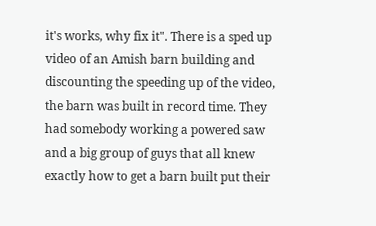it's works, why fix it". There is a sped up video of an Amish barn building and discounting the speeding up of the video, the barn was built in record time. They had somebody working a powered saw and a big group of guys that all knew exactly how to get a barn built put their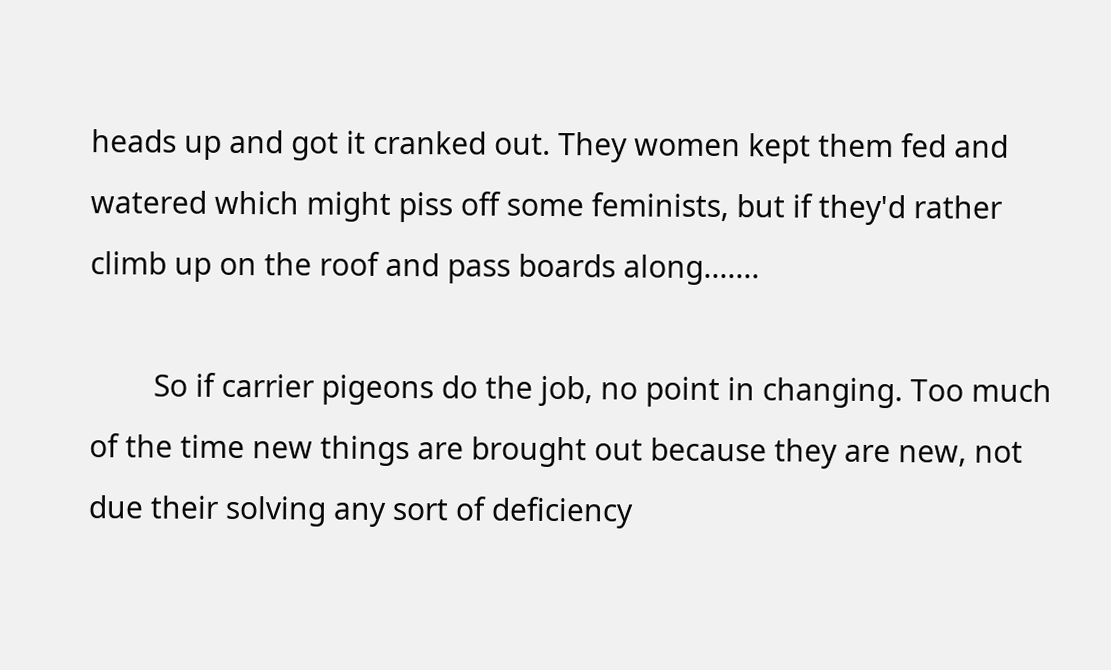heads up and got it cranked out. They women kept them fed and watered which might piss off some feminists, but if they'd rather climb up on the roof and pass boards along.......

        So if carrier pigeons do the job, no point in changing. Too much of the time new things are brought out because they are new, not due their solving any sort of deficiency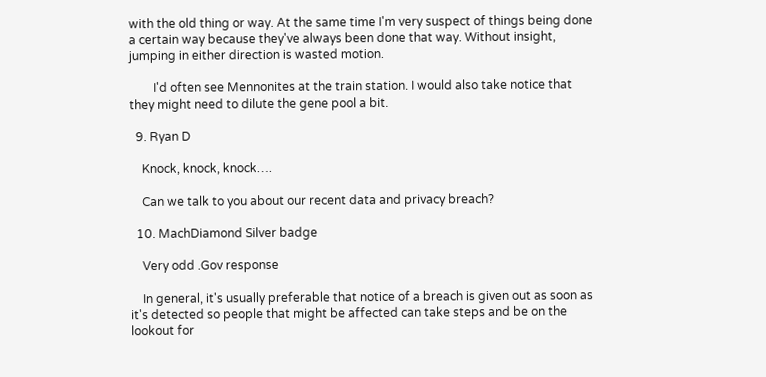with the old thing or way. At the same time I'm very suspect of things being done a certain way because they've always been done that way. Without insight, jumping in either direction is wasted motion.

        I'd often see Mennonites at the train station. I would also take notice that they might need to dilute the gene pool a bit.

  9. Ryan D

    Knock, knock, knock….

    Can we talk to you about our recent data and privacy breach?

  10. MachDiamond Silver badge

    Very odd .Gov response

    In general, it's usually preferable that notice of a breach is given out as soon as it's detected so people that might be affected can take steps and be on the lookout for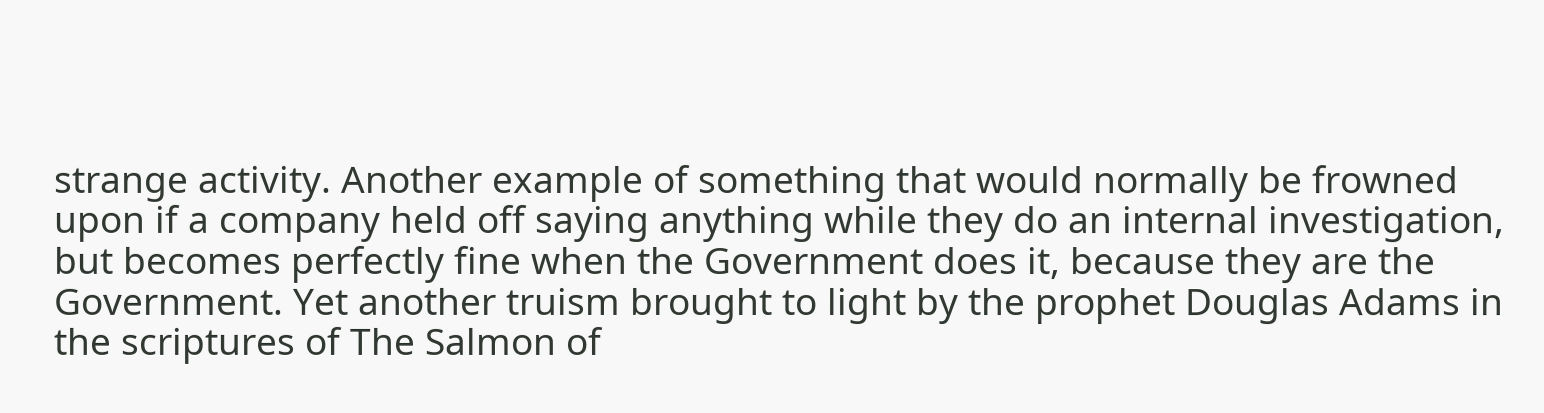strange activity. Another example of something that would normally be frowned upon if a company held off saying anything while they do an internal investigation, but becomes perfectly fine when the Government does it, because they are the Government. Yet another truism brought to light by the prophet Douglas Adams in the scriptures of The Salmon of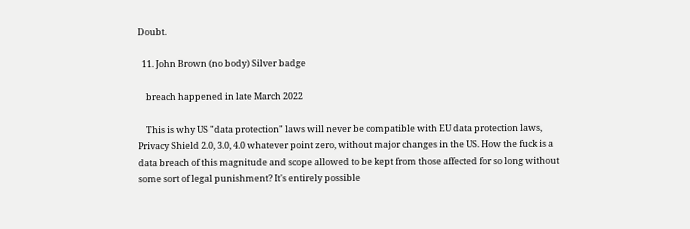Doubt.

  11. John Brown (no body) Silver badge

    breach happened in late March 2022

    This is why US "data protection" laws will never be compatible with EU data protection laws, Privacy Shield 2.0, 3.0, 4.0 whatever point zero, without major changes in the US. How the fuck is a data breach of this magnitude and scope allowed to be kept from those affected for so long without some sort of legal punishment? It's entirely possible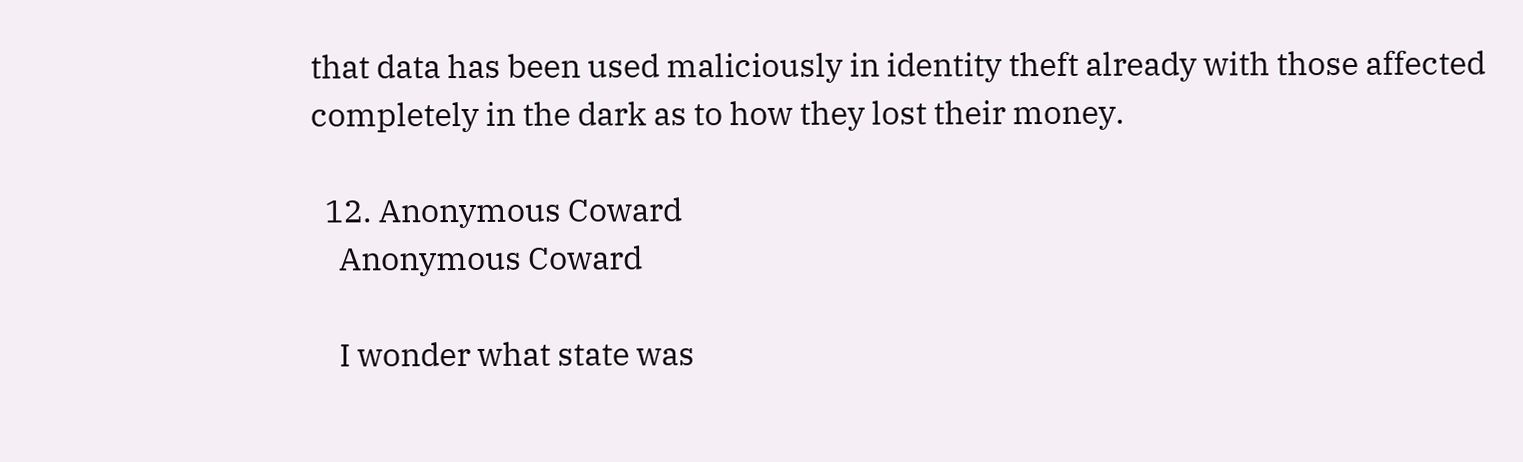that data has been used maliciously in identity theft already with those affected completely in the dark as to how they lost their money.

  12. Anonymous Coward
    Anonymous Coward

    I wonder what state was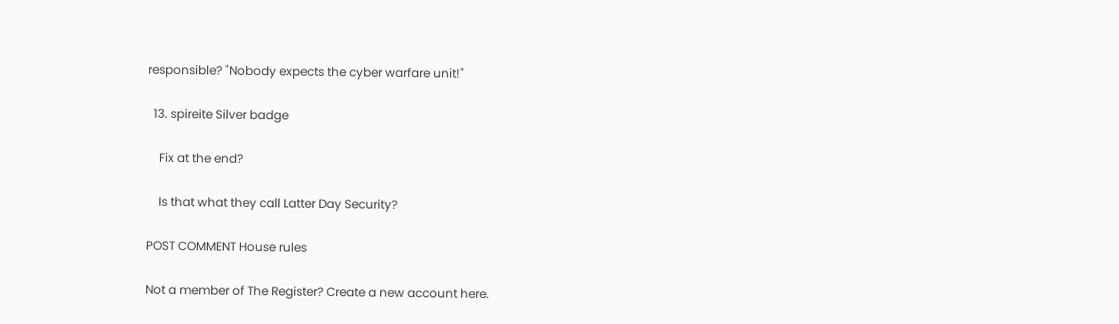responsible? "Nobody expects the cyber warfare unit!"

  13. spireite Silver badge

    Fix at the end?

    Is that what they call Latter Day Security?

POST COMMENT House rules

Not a member of The Register? Create a new account here.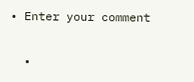• Enter your comment

  •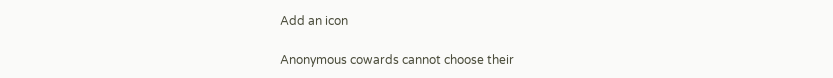Add an icon

Anonymous cowards cannot choose their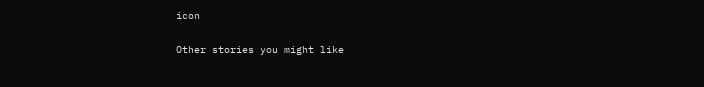icon

Other stories you might like